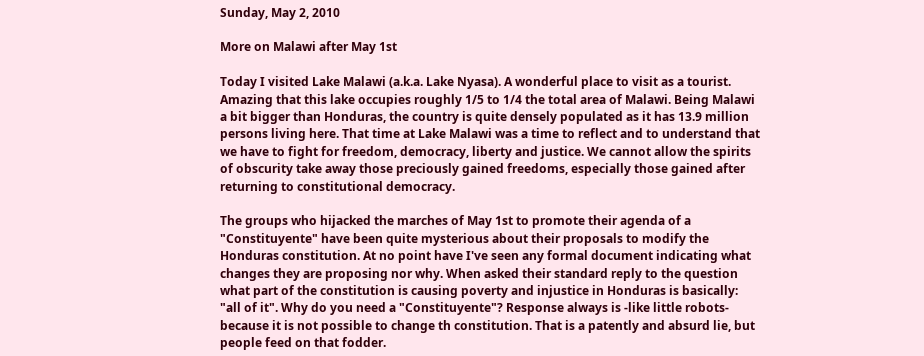Sunday, May 2, 2010

More on Malawi after May 1st

Today I visited Lake Malawi (a.k.a. Lake Nyasa). A wonderful place to visit as a tourist. Amazing that this lake occupies roughly 1/5 to 1/4 the total area of Malawi. Being Malawi a bit bigger than Honduras, the country is quite densely populated as it has 13.9 million persons living here. That time at Lake Malawi was a time to reflect and to understand that we have to fight for freedom, democracy, liberty and justice. We cannot allow the spirits of obscurity take away those preciously gained freedoms, especially those gained after returning to constitutional democracy.

The groups who hijacked the marches of May 1st to promote their agenda of a "Constituyente" have been quite mysterious about their proposals to modify the Honduras constitution. At no point have I've seen any formal document indicating what changes they are proposing nor why. When asked their standard reply to the question what part of the constitution is causing poverty and injustice in Honduras is basically: "all of it". Why do you need a "Constituyente"? Response always is -like little robots- because it is not possible to change th constitution. That is a patently and absurd lie, but people feed on that fodder.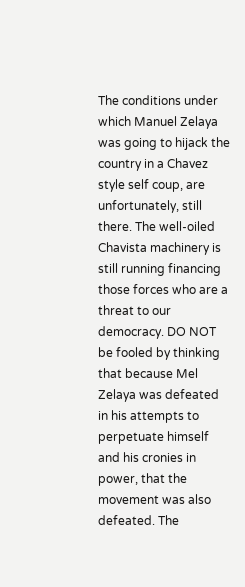The conditions under which Manuel Zelaya was going to hijack the country in a Chavez style self coup, are unfortunately, still there. The well-oiled Chavista machinery is still running financing those forces who are a threat to our democracy. DO NOT be fooled by thinking that because Mel Zelaya was defeated in his attempts to perpetuate himself and his cronies in power, that the movement was also defeated. The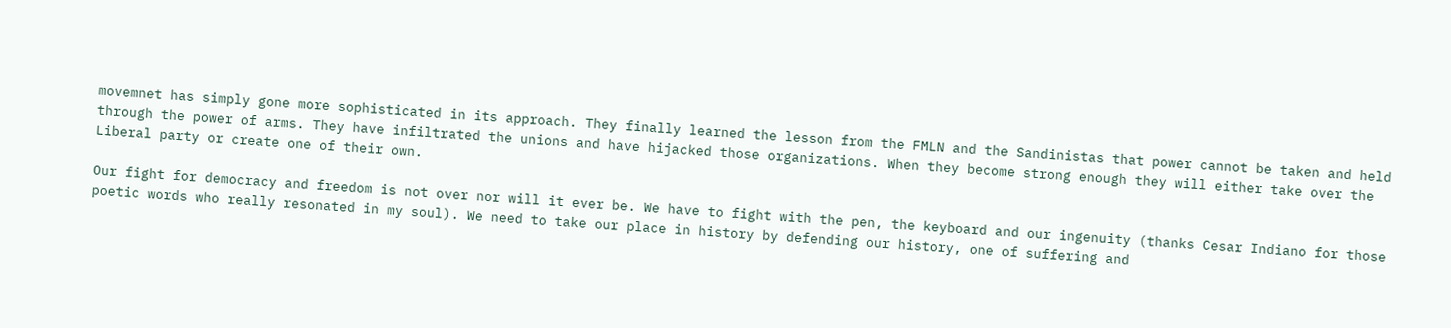movemnet has simply gone more sophisticated in its approach. They finally learned the lesson from the FMLN and the Sandinistas that power cannot be taken and held through the power of arms. They have infiltrated the unions and have hijacked those organizations. When they become strong enough they will either take over the Liberal party or create one of their own.

Our fight for democracy and freedom is not over nor will it ever be. We have to fight with the pen, the keyboard and our ingenuity (thanks Cesar Indiano for those poetic words who really resonated in my soul). We need to take our place in history by defending our history, one of suffering and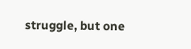struggle, but one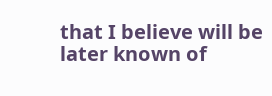that I believe will be later known of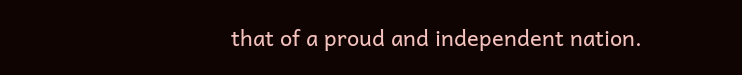that of a proud and independent nation.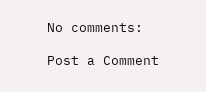No comments:

Post a Comment